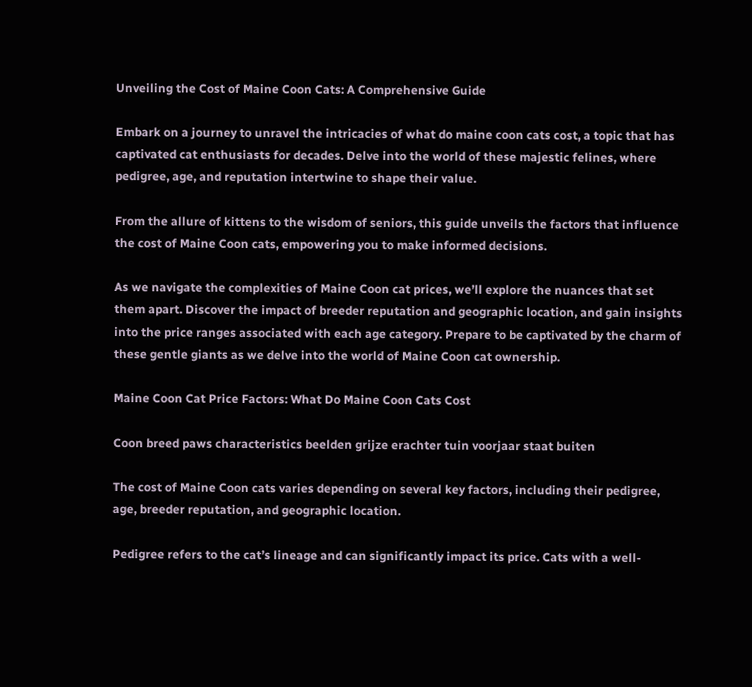Unveiling the Cost of Maine Coon Cats: A Comprehensive Guide

Embark on a journey to unravel the intricacies of what do maine coon cats cost, a topic that has captivated cat enthusiasts for decades. Delve into the world of these majestic felines, where pedigree, age, and reputation intertwine to shape their value.

From the allure of kittens to the wisdom of seniors, this guide unveils the factors that influence the cost of Maine Coon cats, empowering you to make informed decisions.

As we navigate the complexities of Maine Coon cat prices, we’ll explore the nuances that set them apart. Discover the impact of breeder reputation and geographic location, and gain insights into the price ranges associated with each age category. Prepare to be captivated by the charm of these gentle giants as we delve into the world of Maine Coon cat ownership.

Maine Coon Cat Price Factors: What Do Maine Coon Cats Cost

Coon breed paws characteristics beelden grijze erachter tuin voorjaar staat buiten

The cost of Maine Coon cats varies depending on several key factors, including their pedigree, age, breeder reputation, and geographic location.

Pedigree refers to the cat’s lineage and can significantly impact its price. Cats with a well-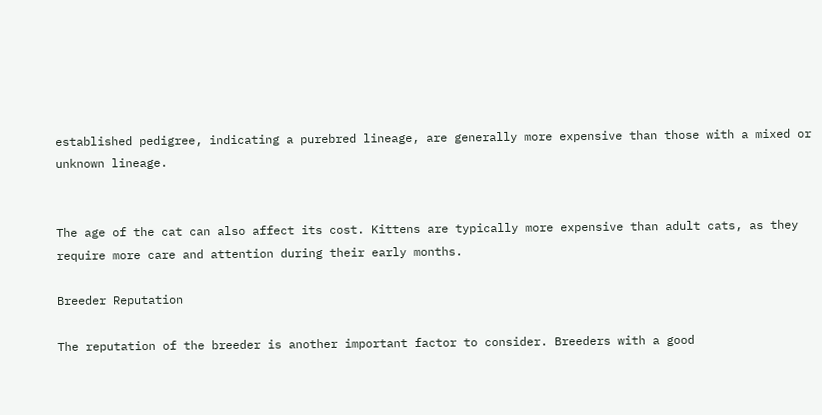established pedigree, indicating a purebred lineage, are generally more expensive than those with a mixed or unknown lineage.


The age of the cat can also affect its cost. Kittens are typically more expensive than adult cats, as they require more care and attention during their early months.

Breeder Reputation

The reputation of the breeder is another important factor to consider. Breeders with a good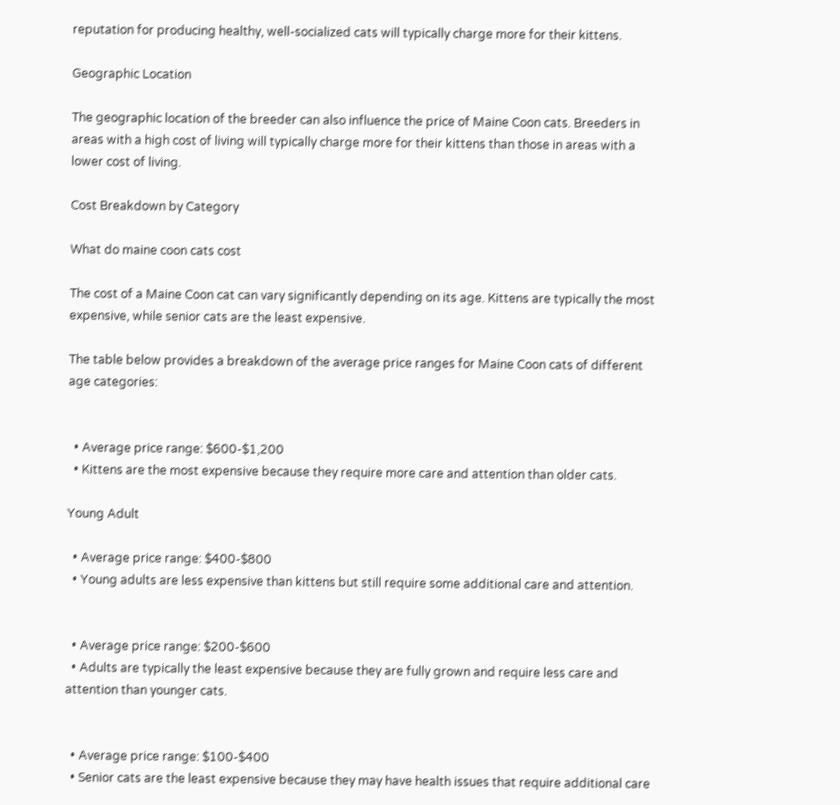reputation for producing healthy, well-socialized cats will typically charge more for their kittens.

Geographic Location

The geographic location of the breeder can also influence the price of Maine Coon cats. Breeders in areas with a high cost of living will typically charge more for their kittens than those in areas with a lower cost of living.

Cost Breakdown by Category

What do maine coon cats cost

The cost of a Maine Coon cat can vary significantly depending on its age. Kittens are typically the most expensive, while senior cats are the least expensive.

The table below provides a breakdown of the average price ranges for Maine Coon cats of different age categories:


  • Average price range: $600-$1,200
  • Kittens are the most expensive because they require more care and attention than older cats.

Young Adult

  • Average price range: $400-$800
  • Young adults are less expensive than kittens but still require some additional care and attention.


  • Average price range: $200-$600
  • Adults are typically the least expensive because they are fully grown and require less care and attention than younger cats.


  • Average price range: $100-$400
  • Senior cats are the least expensive because they may have health issues that require additional care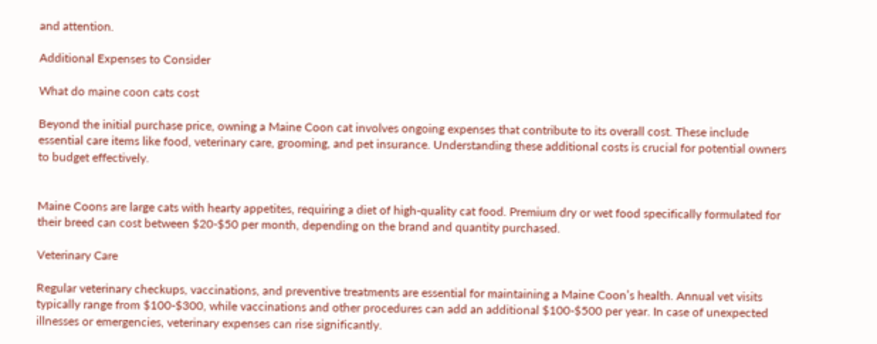and attention.

Additional Expenses to Consider

What do maine coon cats cost

Beyond the initial purchase price, owning a Maine Coon cat involves ongoing expenses that contribute to its overall cost. These include essential care items like food, veterinary care, grooming, and pet insurance. Understanding these additional costs is crucial for potential owners to budget effectively.


Maine Coons are large cats with hearty appetites, requiring a diet of high-quality cat food. Premium dry or wet food specifically formulated for their breed can cost between $20-$50 per month, depending on the brand and quantity purchased.

Veterinary Care

Regular veterinary checkups, vaccinations, and preventive treatments are essential for maintaining a Maine Coon’s health. Annual vet visits typically range from $100-$300, while vaccinations and other procedures can add an additional $100-$500 per year. In case of unexpected illnesses or emergencies, veterinary expenses can rise significantly.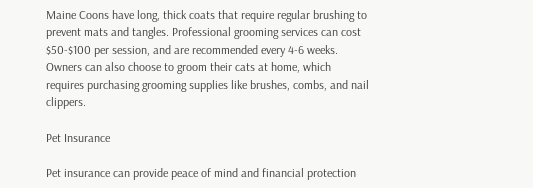Maine Coons have long, thick coats that require regular brushing to prevent mats and tangles. Professional grooming services can cost $50-$100 per session, and are recommended every 4-6 weeks. Owners can also choose to groom their cats at home, which requires purchasing grooming supplies like brushes, combs, and nail clippers.

Pet Insurance

Pet insurance can provide peace of mind and financial protection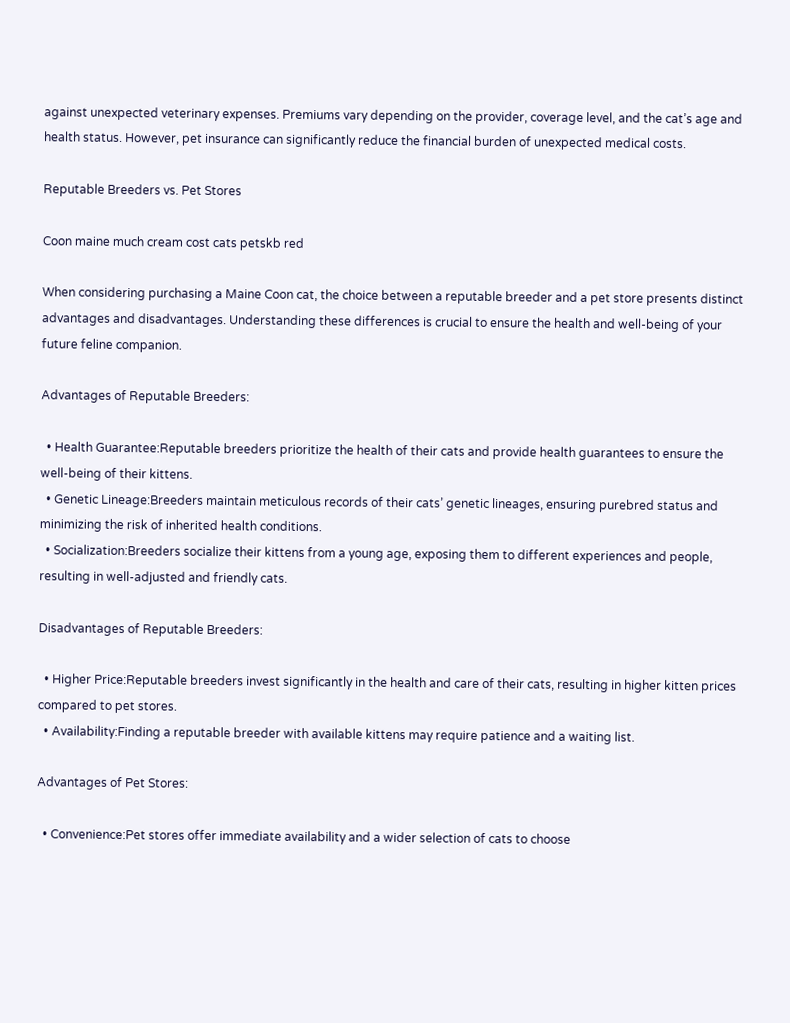against unexpected veterinary expenses. Premiums vary depending on the provider, coverage level, and the cat’s age and health status. However, pet insurance can significantly reduce the financial burden of unexpected medical costs.

Reputable Breeders vs. Pet Stores

Coon maine much cream cost cats petskb red

When considering purchasing a Maine Coon cat, the choice between a reputable breeder and a pet store presents distinct advantages and disadvantages. Understanding these differences is crucial to ensure the health and well-being of your future feline companion.

Advantages of Reputable Breeders:

  • Health Guarantee:Reputable breeders prioritize the health of their cats and provide health guarantees to ensure the well-being of their kittens.
  • Genetic Lineage:Breeders maintain meticulous records of their cats’ genetic lineages, ensuring purebred status and minimizing the risk of inherited health conditions.
  • Socialization:Breeders socialize their kittens from a young age, exposing them to different experiences and people, resulting in well-adjusted and friendly cats.

Disadvantages of Reputable Breeders:

  • Higher Price:Reputable breeders invest significantly in the health and care of their cats, resulting in higher kitten prices compared to pet stores.
  • Availability:Finding a reputable breeder with available kittens may require patience and a waiting list.

Advantages of Pet Stores:

  • Convenience:Pet stores offer immediate availability and a wider selection of cats to choose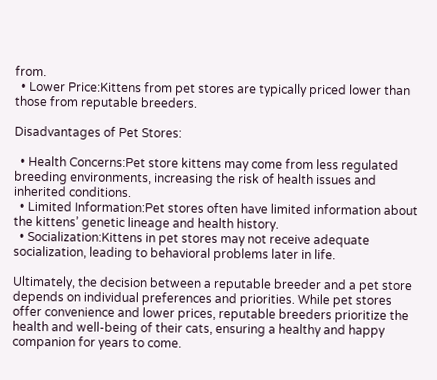from.
  • Lower Price:Kittens from pet stores are typically priced lower than those from reputable breeders.

Disadvantages of Pet Stores:

  • Health Concerns:Pet store kittens may come from less regulated breeding environments, increasing the risk of health issues and inherited conditions.
  • Limited Information:Pet stores often have limited information about the kittens’ genetic lineage and health history.
  • Socialization:Kittens in pet stores may not receive adequate socialization, leading to behavioral problems later in life.

Ultimately, the decision between a reputable breeder and a pet store depends on individual preferences and priorities. While pet stores offer convenience and lower prices, reputable breeders prioritize the health and well-being of their cats, ensuring a healthy and happy companion for years to come.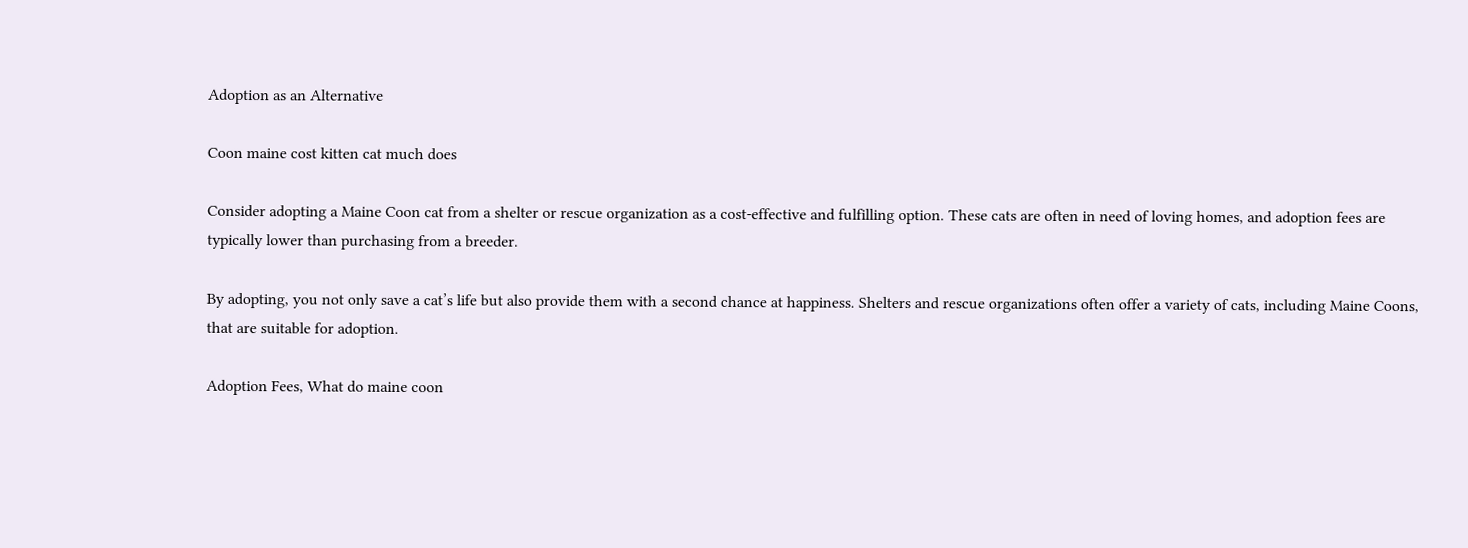Adoption as an Alternative

Coon maine cost kitten cat much does

Consider adopting a Maine Coon cat from a shelter or rescue organization as a cost-effective and fulfilling option. These cats are often in need of loving homes, and adoption fees are typically lower than purchasing from a breeder.

By adopting, you not only save a cat’s life but also provide them with a second chance at happiness. Shelters and rescue organizations often offer a variety of cats, including Maine Coons, that are suitable for adoption.

Adoption Fees, What do maine coon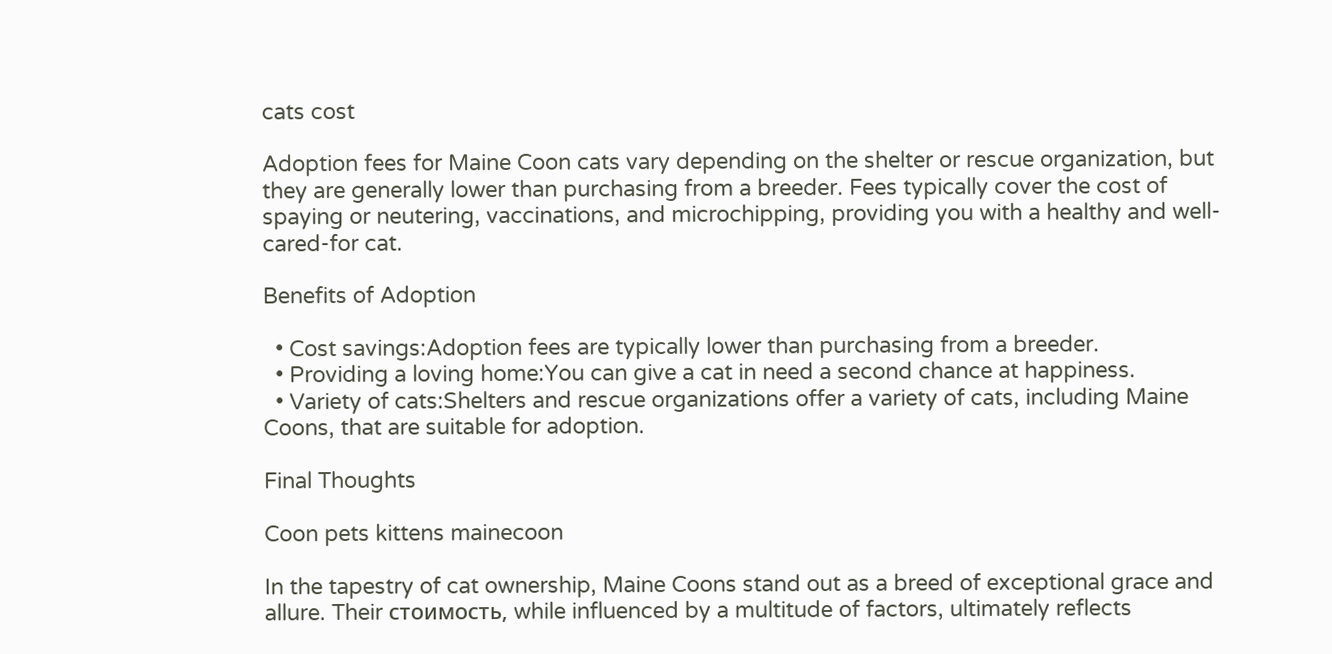cats cost

Adoption fees for Maine Coon cats vary depending on the shelter or rescue organization, but they are generally lower than purchasing from a breeder. Fees typically cover the cost of spaying or neutering, vaccinations, and microchipping, providing you with a healthy and well-cared-for cat.

Benefits of Adoption

  • Cost savings:Adoption fees are typically lower than purchasing from a breeder.
  • Providing a loving home:You can give a cat in need a second chance at happiness.
  • Variety of cats:Shelters and rescue organizations offer a variety of cats, including Maine Coons, that are suitable for adoption.

Final Thoughts

Coon pets kittens mainecoon

In the tapestry of cat ownership, Maine Coons stand out as a breed of exceptional grace and allure. Their стоимость, while influenced by a multitude of factors, ultimately reflects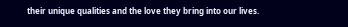their unique qualities and the love they bring into our lives.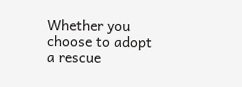Whether you choose to adopt a rescue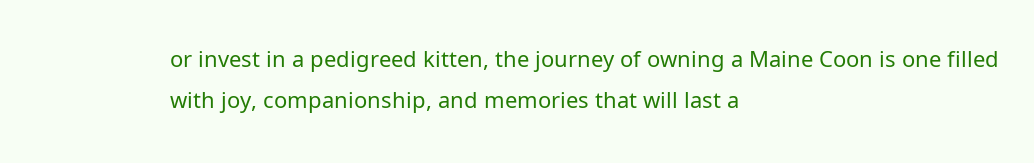or invest in a pedigreed kitten, the journey of owning a Maine Coon is one filled with joy, companionship, and memories that will last a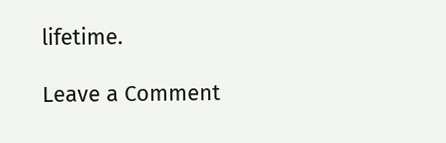lifetime.

Leave a Comment